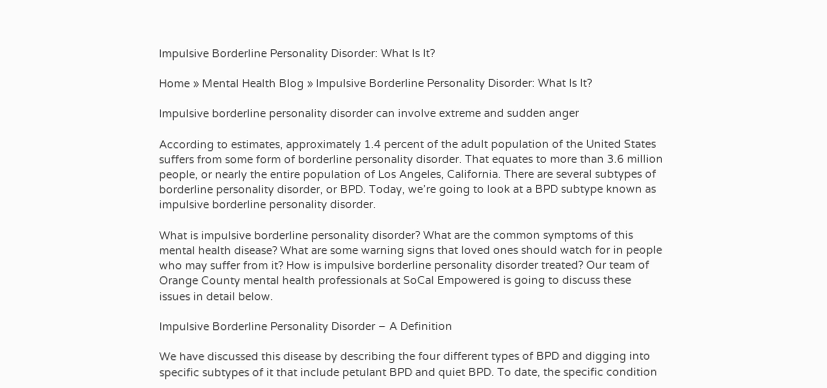Impulsive Borderline Personality Disorder: What Is It?

Home » Mental Health Blog » Impulsive Borderline Personality Disorder: What Is It?

Impulsive borderline personality disorder can involve extreme and sudden anger

According to estimates, approximately 1.4 percent of the adult population of the United States suffers from some form of borderline personality disorder. That equates to more than 3.6 million people, or nearly the entire population of Los Angeles, California. There are several subtypes of borderline personality disorder, or BPD. Today, we’re going to look at a BPD subtype known as impulsive borderline personality disorder.

What is impulsive borderline personality disorder? What are the common symptoms of this mental health disease? What are some warning signs that loved ones should watch for in people who may suffer from it? How is impulsive borderline personality disorder treated? Our team of Orange County mental health professionals at SoCal Empowered is going to discuss these issues in detail below.

Impulsive Borderline Personality Disorder – A Definition

We have discussed this disease by describing the four different types of BPD and digging into specific subtypes of it that include petulant BPD and quiet BPD. To date, the specific condition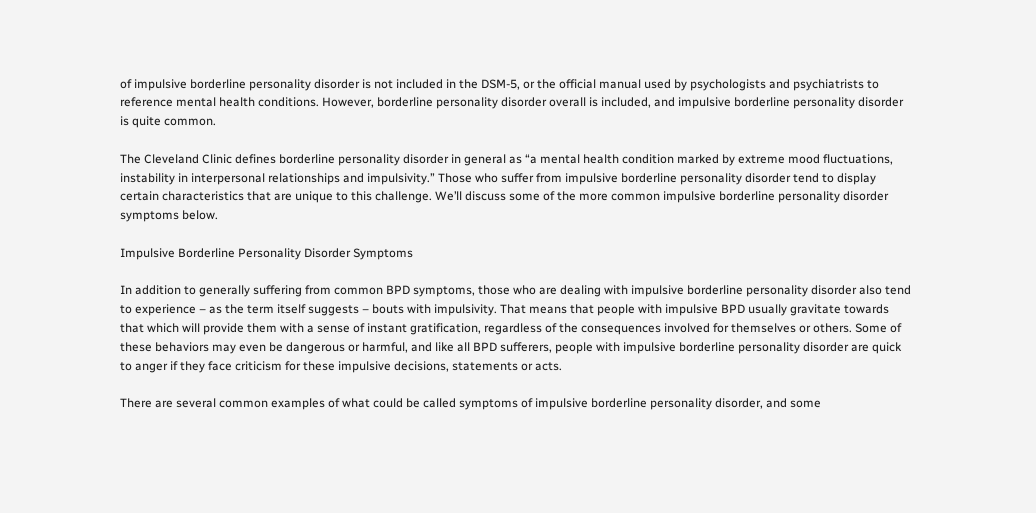of impulsive borderline personality disorder is not included in the DSM-5, or the official manual used by psychologists and psychiatrists to reference mental health conditions. However, borderline personality disorder overall is included, and impulsive borderline personality disorder is quite common.

The Cleveland Clinic defines borderline personality disorder in general as “a mental health condition marked by extreme mood fluctuations, instability in interpersonal relationships and impulsivity.” Those who suffer from impulsive borderline personality disorder tend to display certain characteristics that are unique to this challenge. We’ll discuss some of the more common impulsive borderline personality disorder symptoms below.

Impulsive Borderline Personality Disorder Symptoms

In addition to generally suffering from common BPD symptoms, those who are dealing with impulsive borderline personality disorder also tend to experience – as the term itself suggests – bouts with impulsivity. That means that people with impulsive BPD usually gravitate towards that which will provide them with a sense of instant gratification, regardless of the consequences involved for themselves or others. Some of these behaviors may even be dangerous or harmful, and like all BPD sufferers, people with impulsive borderline personality disorder are quick to anger if they face criticism for these impulsive decisions, statements or acts.

There are several common examples of what could be called symptoms of impulsive borderline personality disorder, and some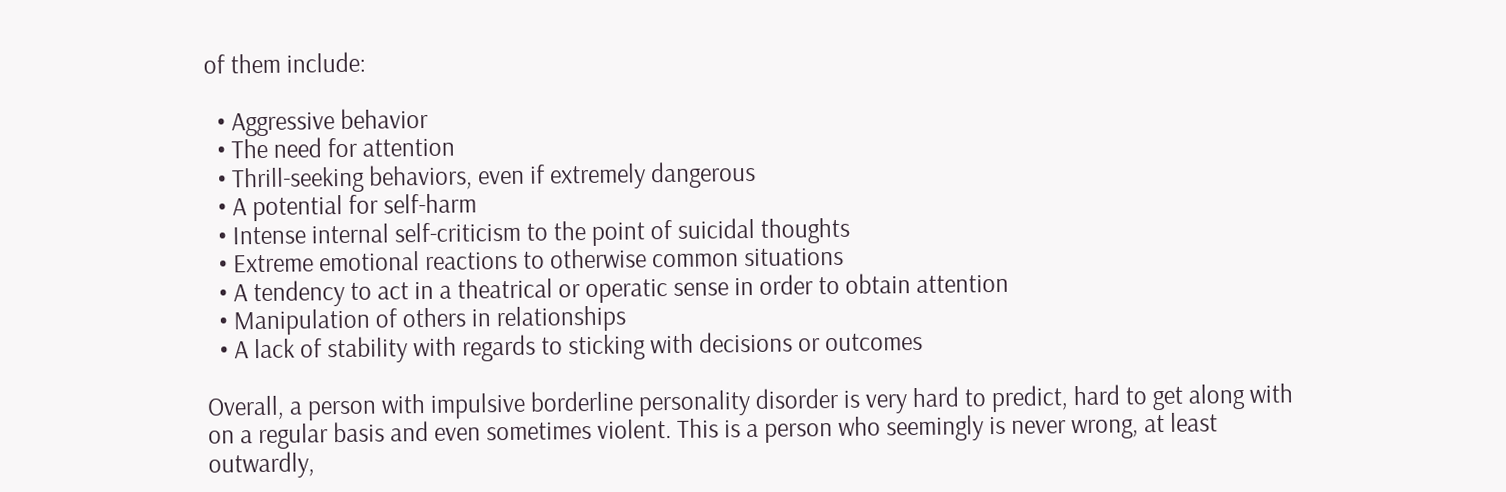of them include:

  • Aggressive behavior
  • The need for attention
  • Thrill-seeking behaviors, even if extremely dangerous
  • A potential for self-harm
  • Intense internal self-criticism to the point of suicidal thoughts
  • Extreme emotional reactions to otherwise common situations
  • A tendency to act in a theatrical or operatic sense in order to obtain attention
  • Manipulation of others in relationships
  • A lack of stability with regards to sticking with decisions or outcomes

Overall, a person with impulsive borderline personality disorder is very hard to predict, hard to get along with on a regular basis and even sometimes violent. This is a person who seemingly is never wrong, at least outwardly,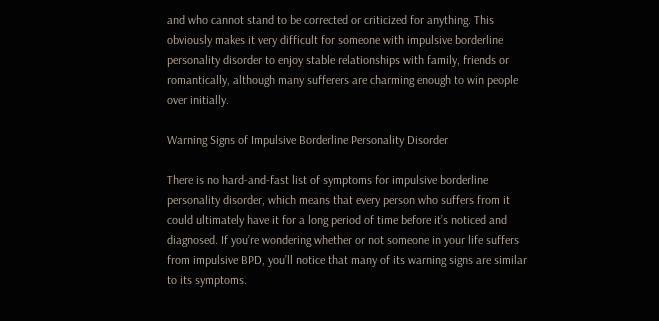and who cannot stand to be corrected or criticized for anything. This obviously makes it very difficult for someone with impulsive borderline personality disorder to enjoy stable relationships with family, friends or romantically, although many sufferers are charming enough to win people over initially.

Warning Signs of Impulsive Borderline Personality Disorder

There is no hard-and-fast list of symptoms for impulsive borderline personality disorder, which means that every person who suffers from it could ultimately have it for a long period of time before it’s noticed and diagnosed. If you’re wondering whether or not someone in your life suffers from impulsive BPD, you’ll notice that many of its warning signs are similar to its symptoms.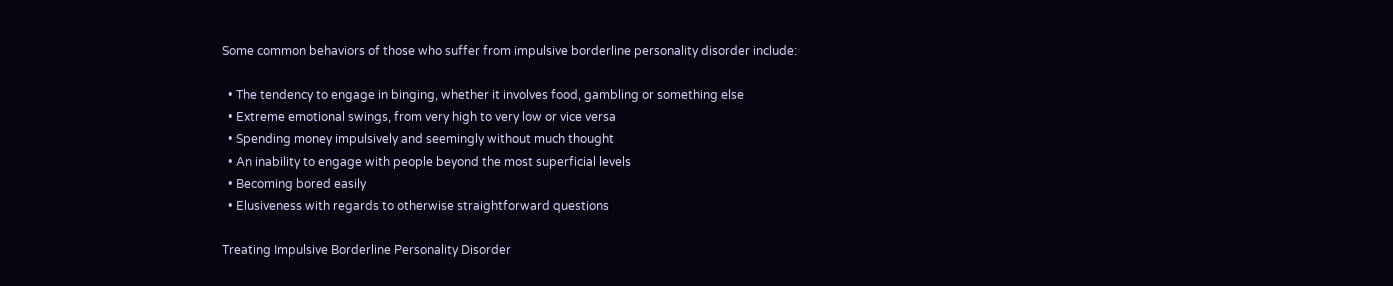Some common behaviors of those who suffer from impulsive borderline personality disorder include:

  • The tendency to engage in binging, whether it involves food, gambling or something else
  • Extreme emotional swings, from very high to very low or vice versa
  • Spending money impulsively and seemingly without much thought
  • An inability to engage with people beyond the most superficial levels
  • Becoming bored easily
  • Elusiveness with regards to otherwise straightforward questions

Treating Impulsive Borderline Personality Disorder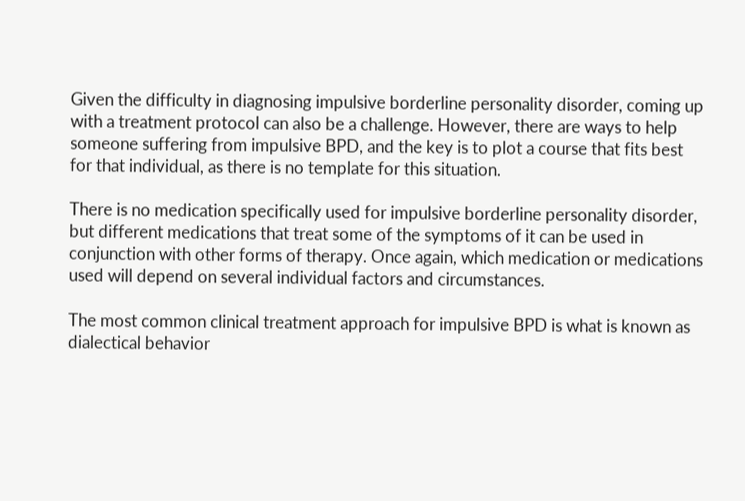Given the difficulty in diagnosing impulsive borderline personality disorder, coming up with a treatment protocol can also be a challenge. However, there are ways to help someone suffering from impulsive BPD, and the key is to plot a course that fits best for that individual, as there is no template for this situation.

There is no medication specifically used for impulsive borderline personality disorder, but different medications that treat some of the symptoms of it can be used in conjunction with other forms of therapy. Once again, which medication or medications used will depend on several individual factors and circumstances.

The most common clinical treatment approach for impulsive BPD is what is known as dialectical behavior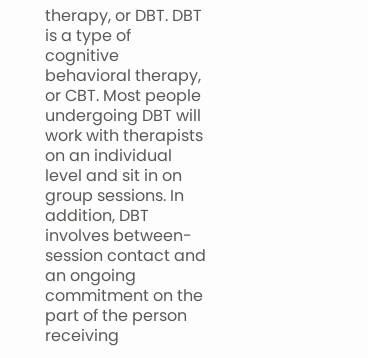therapy, or DBT. DBT is a type of cognitive behavioral therapy, or CBT. Most people undergoing DBT will work with therapists on an individual level and sit in on group sessions. In addition, DBT involves between-session contact and an ongoing commitment on the part of the person receiving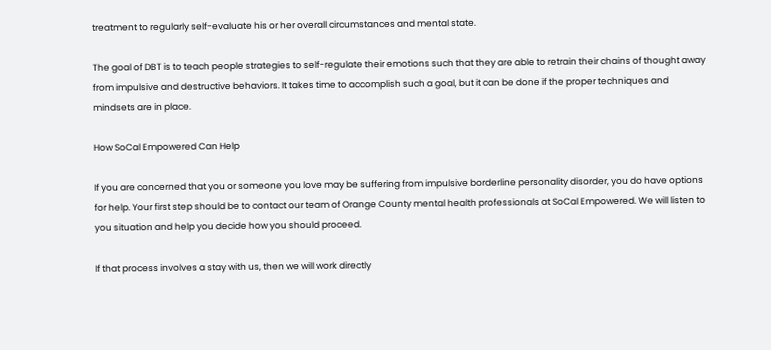treatment to regularly self-evaluate his or her overall circumstances and mental state.

The goal of DBT is to teach people strategies to self-regulate their emotions such that they are able to retrain their chains of thought away from impulsive and destructive behaviors. It takes time to accomplish such a goal, but it can be done if the proper techniques and mindsets are in place.

How SoCal Empowered Can Help

If you are concerned that you or someone you love may be suffering from impulsive borderline personality disorder, you do have options for help. Your first step should be to contact our team of Orange County mental health professionals at SoCal Empowered. We will listen to you situation and help you decide how you should proceed.

If that process involves a stay with us, then we will work directly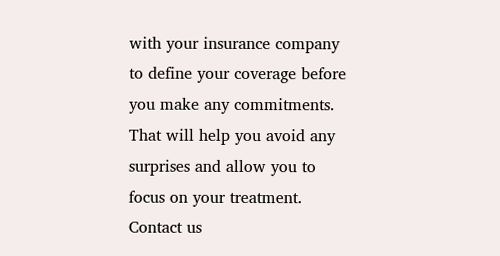with your insurance company to define your coverage before you make any commitments. That will help you avoid any surprises and allow you to focus on your treatment. Contact us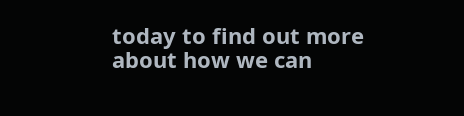today to find out more about how we can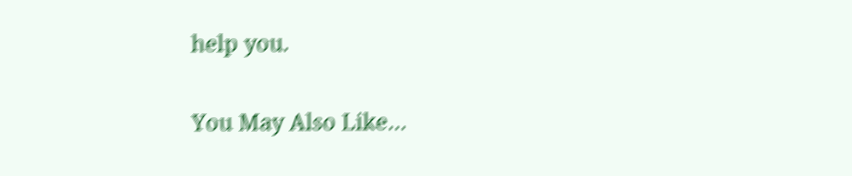help you.

You May Also Like…